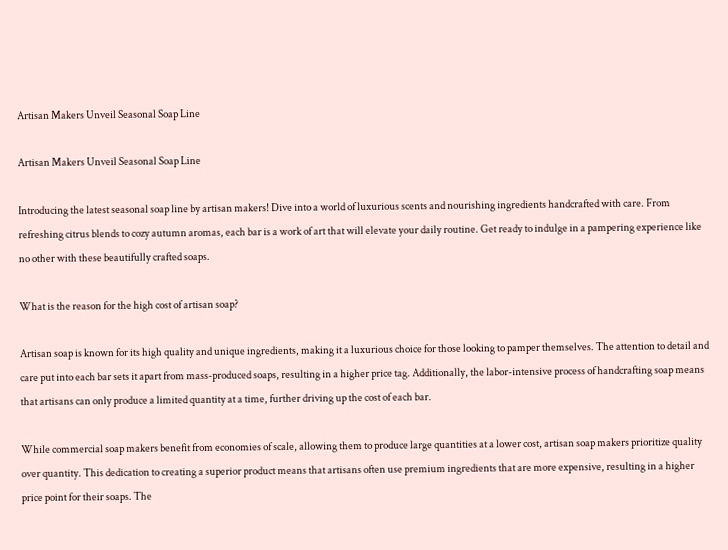Artisan Makers Unveil Seasonal Soap Line

Artisan Makers Unveil Seasonal Soap Line

Introducing the latest seasonal soap line by artisan makers! Dive into a world of luxurious scents and nourishing ingredients handcrafted with care. From refreshing citrus blends to cozy autumn aromas, each bar is a work of art that will elevate your daily routine. Get ready to indulge in a pampering experience like no other with these beautifully crafted soaps.

What is the reason for the high cost of artisan soap?

Artisan soap is known for its high quality and unique ingredients, making it a luxurious choice for those looking to pamper themselves. The attention to detail and care put into each bar sets it apart from mass-produced soaps, resulting in a higher price tag. Additionally, the labor-intensive process of handcrafting soap means that artisans can only produce a limited quantity at a time, further driving up the cost of each bar.

While commercial soap makers benefit from economies of scale, allowing them to produce large quantities at a lower cost, artisan soap makers prioritize quality over quantity. This dedication to creating a superior product means that artisans often use premium ingredients that are more expensive, resulting in a higher price point for their soaps. The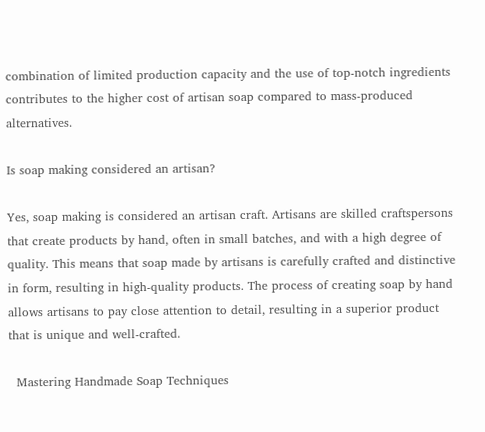combination of limited production capacity and the use of top-notch ingredients contributes to the higher cost of artisan soap compared to mass-produced alternatives.

Is soap making considered an artisan?

Yes, soap making is considered an artisan craft. Artisans are skilled craftspersons that create products by hand, often in small batches, and with a high degree of quality. This means that soap made by artisans is carefully crafted and distinctive in form, resulting in high-quality products. The process of creating soap by hand allows artisans to pay close attention to detail, resulting in a superior product that is unique and well-crafted.

  Mastering Handmade Soap Techniques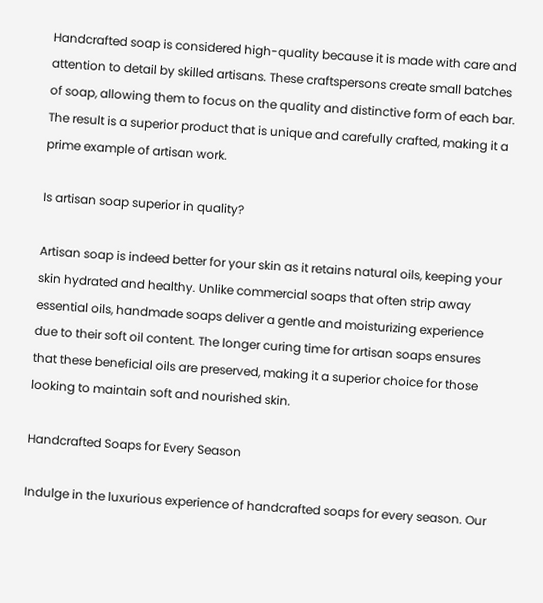Handcrafted soap is considered high-quality because it is made with care and attention to detail by skilled artisans. These craftspersons create small batches of soap, allowing them to focus on the quality and distinctive form of each bar. The result is a superior product that is unique and carefully crafted, making it a prime example of artisan work.

Is artisan soap superior in quality?

Artisan soap is indeed better for your skin as it retains natural oils, keeping your skin hydrated and healthy. Unlike commercial soaps that often strip away essential oils, handmade soaps deliver a gentle and moisturizing experience due to their soft oil content. The longer curing time for artisan soaps ensures that these beneficial oils are preserved, making it a superior choice for those looking to maintain soft and nourished skin.

Handcrafted Soaps for Every Season

Indulge in the luxurious experience of handcrafted soaps for every season. Our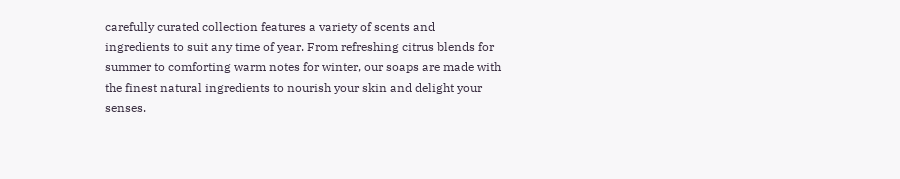carefully curated collection features a variety of scents and ingredients to suit any time of year. From refreshing citrus blends for summer to comforting warm notes for winter, our soaps are made with the finest natural ingredients to nourish your skin and delight your senses.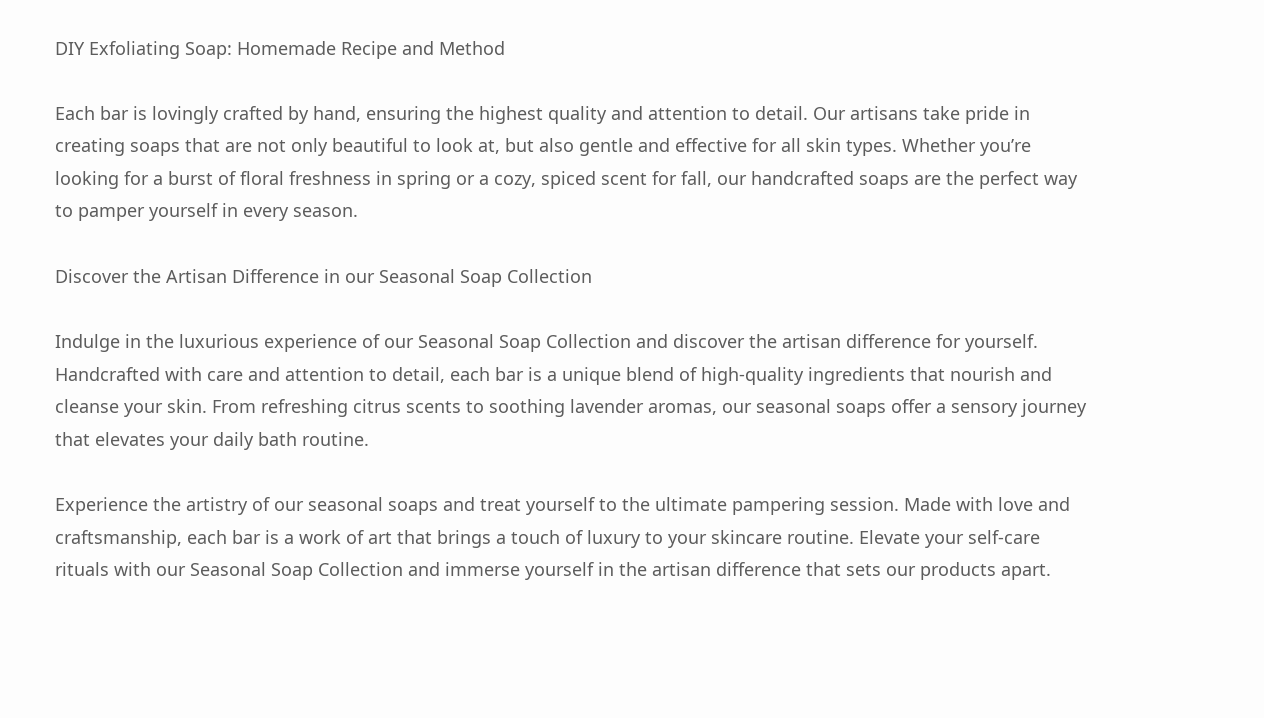DIY Exfoliating Soap: Homemade Recipe and Method

Each bar is lovingly crafted by hand, ensuring the highest quality and attention to detail. Our artisans take pride in creating soaps that are not only beautiful to look at, but also gentle and effective for all skin types. Whether you’re looking for a burst of floral freshness in spring or a cozy, spiced scent for fall, our handcrafted soaps are the perfect way to pamper yourself in every season.

Discover the Artisan Difference in our Seasonal Soap Collection

Indulge in the luxurious experience of our Seasonal Soap Collection and discover the artisan difference for yourself. Handcrafted with care and attention to detail, each bar is a unique blend of high-quality ingredients that nourish and cleanse your skin. From refreshing citrus scents to soothing lavender aromas, our seasonal soaps offer a sensory journey that elevates your daily bath routine.

Experience the artistry of our seasonal soaps and treat yourself to the ultimate pampering session. Made with love and craftsmanship, each bar is a work of art that brings a touch of luxury to your skincare routine. Elevate your self-care rituals with our Seasonal Soap Collection and immerse yourself in the artisan difference that sets our products apart.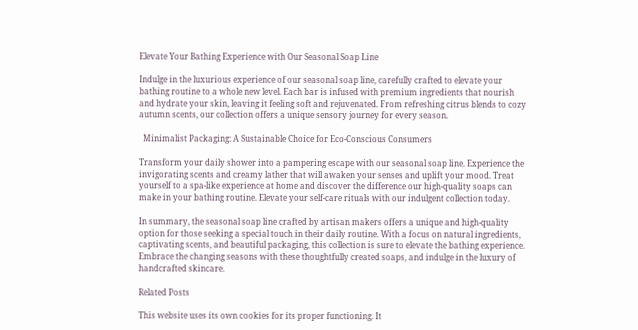Elevate Your Bathing Experience with Our Seasonal Soap Line

Indulge in the luxurious experience of our seasonal soap line, carefully crafted to elevate your bathing routine to a whole new level. Each bar is infused with premium ingredients that nourish and hydrate your skin, leaving it feeling soft and rejuvenated. From refreshing citrus blends to cozy autumn scents, our collection offers a unique sensory journey for every season.

  Minimalist Packaging: A Sustainable Choice for Eco-Conscious Consumers

Transform your daily shower into a pampering escape with our seasonal soap line. Experience the invigorating scents and creamy lather that will awaken your senses and uplift your mood. Treat yourself to a spa-like experience at home and discover the difference our high-quality soaps can make in your bathing routine. Elevate your self-care rituals with our indulgent collection today.

In summary, the seasonal soap line crafted by artisan makers offers a unique and high-quality option for those seeking a special touch in their daily routine. With a focus on natural ingredients, captivating scents, and beautiful packaging, this collection is sure to elevate the bathing experience. Embrace the changing seasons with these thoughtfully created soaps, and indulge in the luxury of handcrafted skincare.

Related Posts

This website uses its own cookies for its proper functioning. It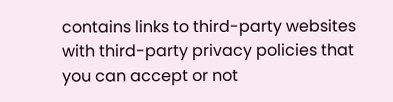contains links to third-party websites with third-party privacy policies that you can accept or not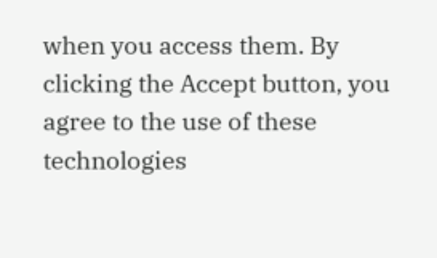when you access them. By clicking the Accept button, you agree to the use of these technologies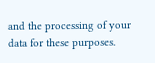and the processing of your data for these purposes.